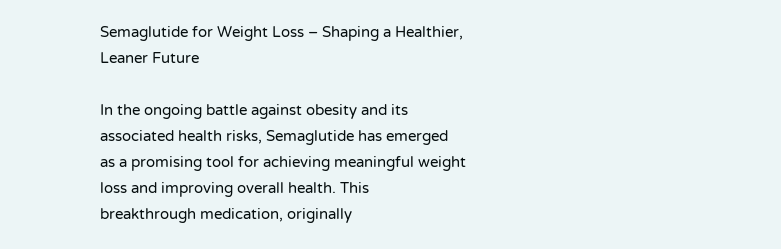Semaglutide for Weight Loss – Shaping a Healthier, Leaner Future

In the ongoing battle against obesity and its associated health risks, Semaglutide has emerged as a promising tool for achieving meaningful weight loss and improving overall health. This breakthrough medication, originally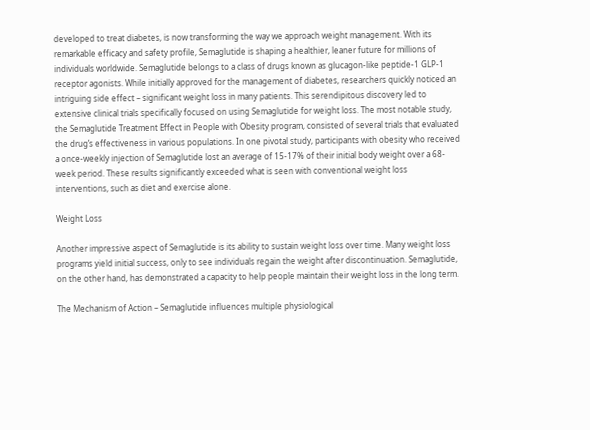developed to treat diabetes, is now transforming the way we approach weight management. With its remarkable efficacy and safety profile, Semaglutide is shaping a healthier, leaner future for millions of individuals worldwide. Semaglutide belongs to a class of drugs known as glucagon-like peptide-1 GLP-1 receptor agonists. While initially approved for the management of diabetes, researchers quickly noticed an intriguing side effect – significant weight loss in many patients. This serendipitous discovery led to extensive clinical trials specifically focused on using Semaglutide for weight loss. The most notable study, the Semaglutide Treatment Effect in People with Obesity program, consisted of several trials that evaluated the drug’s effectiveness in various populations. In one pivotal study, participants with obesity who received a once-weekly injection of Semaglutide lost an average of 15-17% of their initial body weight over a 68-week period. These results significantly exceeded what is seen with conventional weight loss interventions, such as diet and exercise alone.

Weight Loss

Another impressive aspect of Semaglutide is its ability to sustain weight loss over time. Many weight loss programs yield initial success, only to see individuals regain the weight after discontinuation. Semaglutide, on the other hand, has demonstrated a capacity to help people maintain their weight loss in the long term.

The Mechanism of Action – Semaglutide influences multiple physiological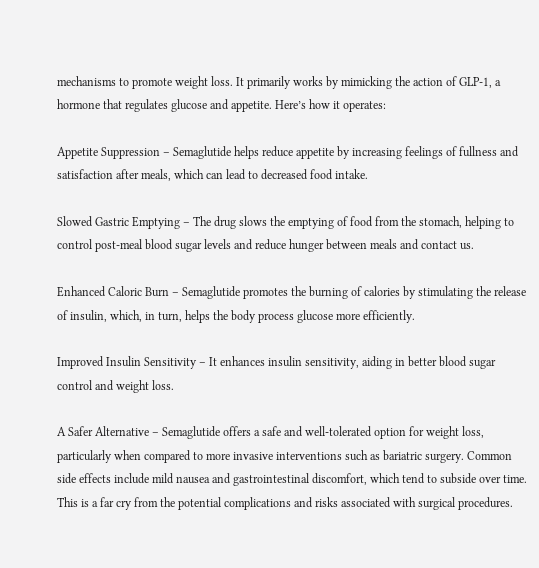mechanisms to promote weight loss. It primarily works by mimicking the action of GLP-1, a hormone that regulates glucose and appetite. Here’s how it operates:

Appetite Suppression – Semaglutide helps reduce appetite by increasing feelings of fullness and satisfaction after meals, which can lead to decreased food intake.

Slowed Gastric Emptying – The drug slows the emptying of food from the stomach, helping to control post-meal blood sugar levels and reduce hunger between meals and contact us.

Enhanced Caloric Burn – Semaglutide promotes the burning of calories by stimulating the release of insulin, which, in turn, helps the body process glucose more efficiently.

Improved Insulin Sensitivity – It enhances insulin sensitivity, aiding in better blood sugar control and weight loss.

A Safer Alternative – Semaglutide offers a safe and well-tolerated option for weight loss, particularly when compared to more invasive interventions such as bariatric surgery. Common side effects include mild nausea and gastrointestinal discomfort, which tend to subside over time. This is a far cry from the potential complications and risks associated with surgical procedures.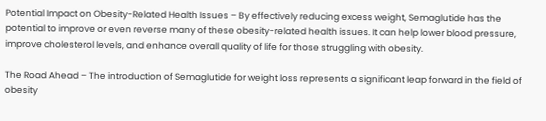Potential Impact on Obesity-Related Health Issues – By effectively reducing excess weight, Semaglutide has the potential to improve or even reverse many of these obesity-related health issues. It can help lower blood pressure, improve cholesterol levels, and enhance overall quality of life for those struggling with obesity.

The Road Ahead – The introduction of Semaglutide for weight loss represents a significant leap forward in the field of obesity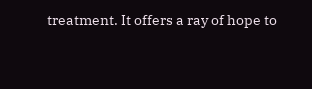treatment. It offers a ray of hope to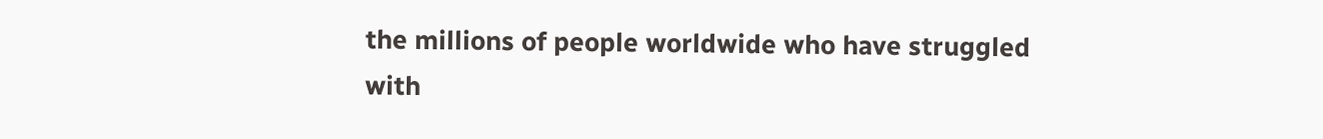the millions of people worldwide who have struggled with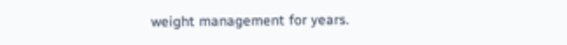weight management for years.